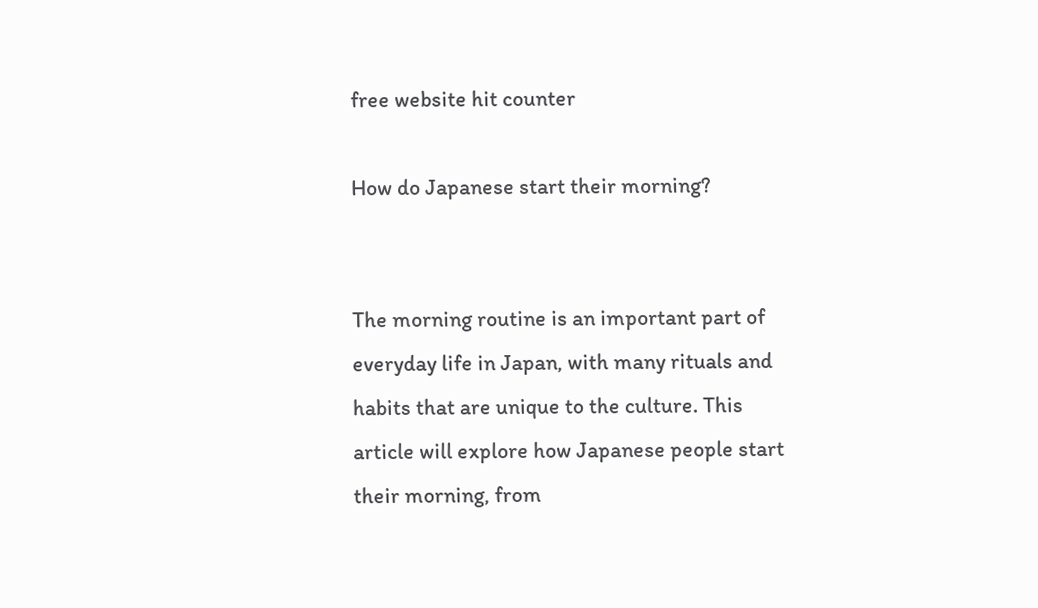free website hit counter

How do Japanese start their morning?


The morning routine is an important part of everyday life in Japan, with many rituals and habits that are unique to the culture. This article will explore how Japanese people start their morning, from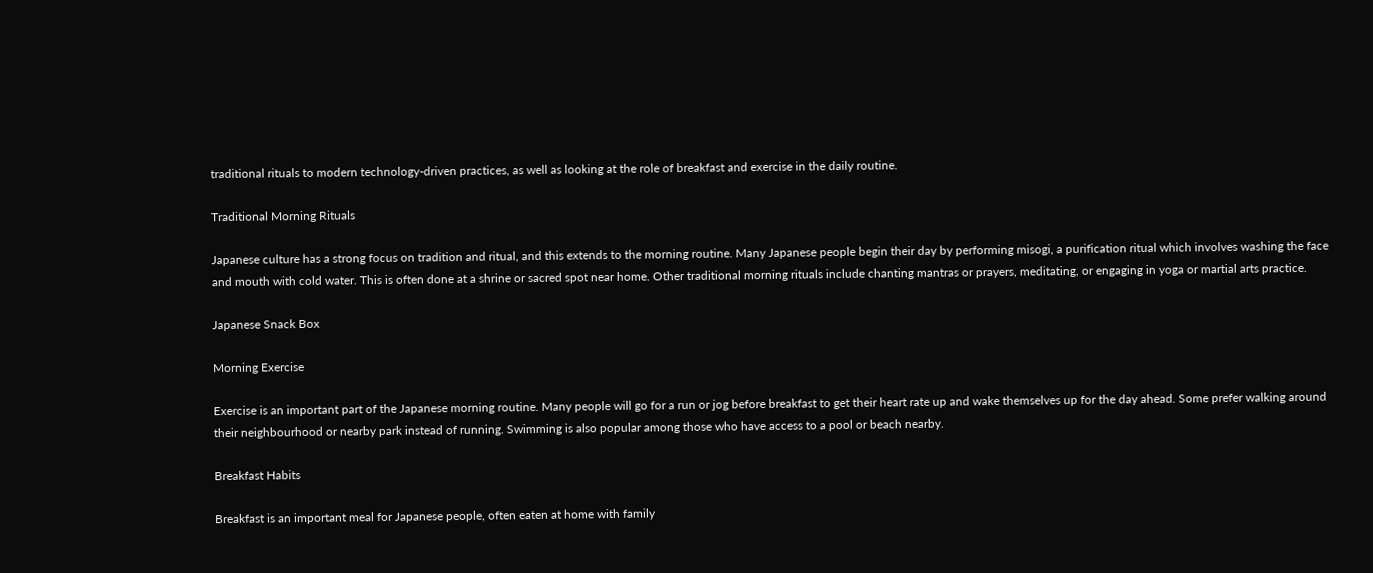traditional rituals to modern technology-driven practices, as well as looking at the role of breakfast and exercise in the daily routine.

Traditional Morning Rituals

Japanese culture has a strong focus on tradition and ritual, and this extends to the morning routine. Many Japanese people begin their day by performing misogi, a purification ritual which involves washing the face and mouth with cold water. This is often done at a shrine or sacred spot near home. Other traditional morning rituals include chanting mantras or prayers, meditating, or engaging in yoga or martial arts practice.

Japanese Snack Box

Morning Exercise

Exercise is an important part of the Japanese morning routine. Many people will go for a run or jog before breakfast to get their heart rate up and wake themselves up for the day ahead. Some prefer walking around their neighbourhood or nearby park instead of running. Swimming is also popular among those who have access to a pool or beach nearby.

Breakfast Habits

Breakfast is an important meal for Japanese people, often eaten at home with family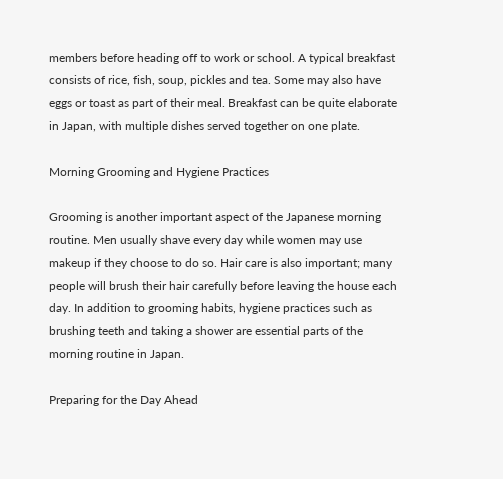members before heading off to work or school. A typical breakfast consists of rice, fish, soup, pickles and tea. Some may also have eggs or toast as part of their meal. Breakfast can be quite elaborate in Japan, with multiple dishes served together on one plate.

Morning Grooming and Hygiene Practices

Grooming is another important aspect of the Japanese morning routine. Men usually shave every day while women may use makeup if they choose to do so. Hair care is also important; many people will brush their hair carefully before leaving the house each day. In addition to grooming habits, hygiene practices such as brushing teeth and taking a shower are essential parts of the morning routine in Japan.

Preparing for the Day Ahead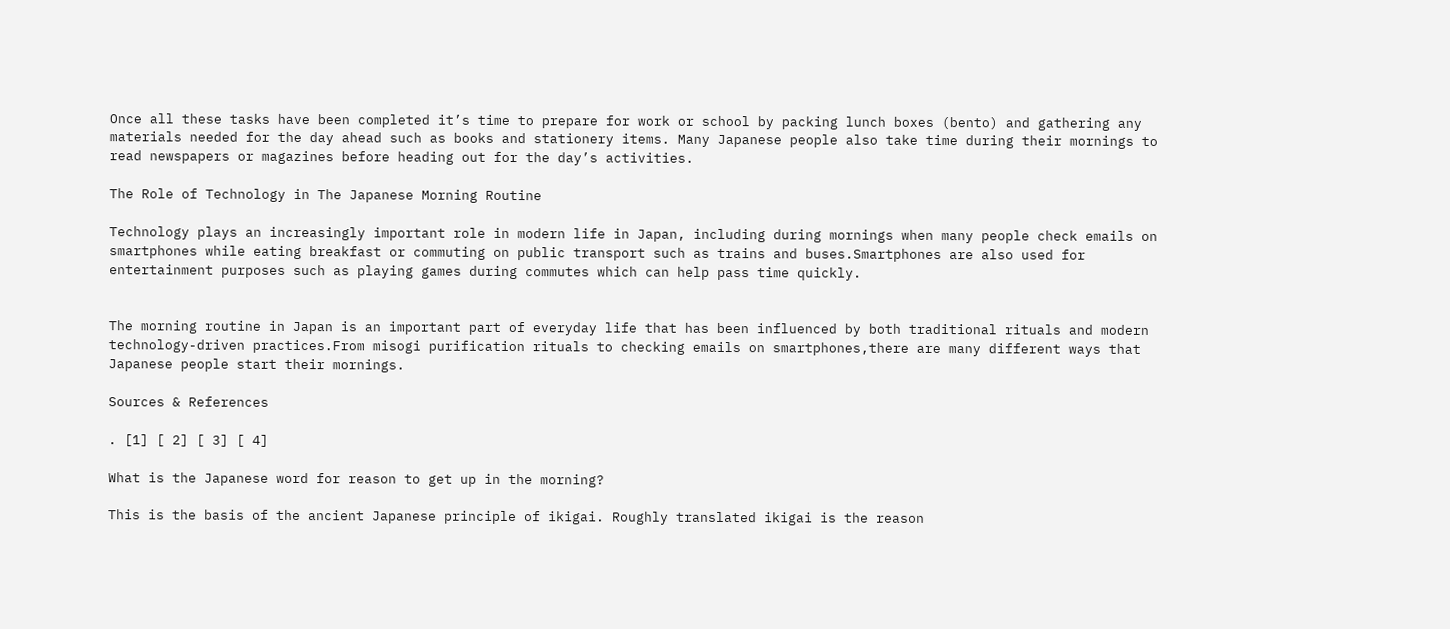Once all these tasks have been completed it’s time to prepare for work or school by packing lunch boxes (bento) and gathering any materials needed for the day ahead such as books and stationery items. Many Japanese people also take time during their mornings to read newspapers or magazines before heading out for the day’s activities.

The Role of Technology in The Japanese Morning Routine

Technology plays an increasingly important role in modern life in Japan, including during mornings when many people check emails on smartphones while eating breakfast or commuting on public transport such as trains and buses.Smartphones are also used for entertainment purposes such as playing games during commutes which can help pass time quickly.


The morning routine in Japan is an important part of everyday life that has been influenced by both traditional rituals and modern technology-driven practices.From misogi purification rituals to checking emails on smartphones,there are many different ways that Japanese people start their mornings.

Sources & References

. [1] [ 2] [ 3] [ 4]

What is the Japanese word for reason to get up in the morning?

This is the basis of the ancient Japanese principle of ikigai. Roughly translated ikigai is the reason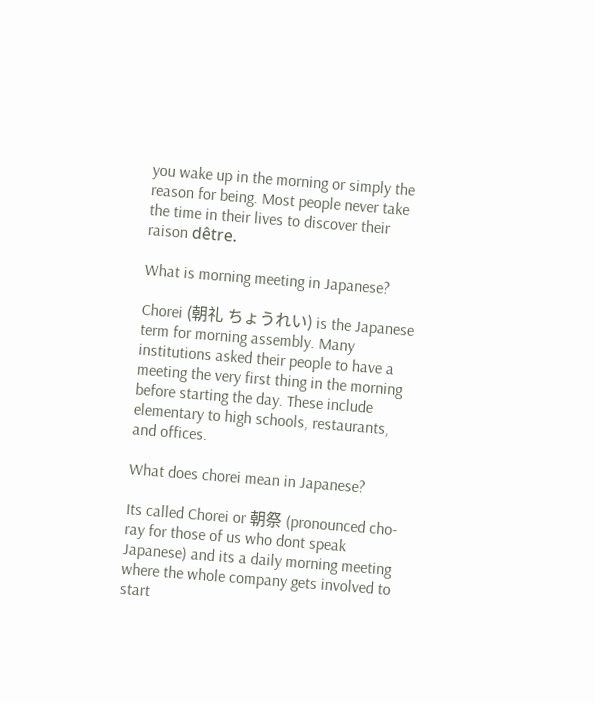you wake up in the morning or simply the reason for being. Most people never take the time in their lives to discover their raison dêtre.

What is morning meeting in Japanese?

Chorei (朝礼 ちょうれい) is the Japanese term for morning assembly. Many institutions asked their people to have a meeting the very first thing in the morning before starting the day. These include elementary to high schools, restaurants, and offices.

What does chorei mean in Japanese?

Its called Chorei or 朝祭 (pronounced cho-ray for those of us who dont speak Japanese) and its a daily morning meeting where the whole company gets involved to start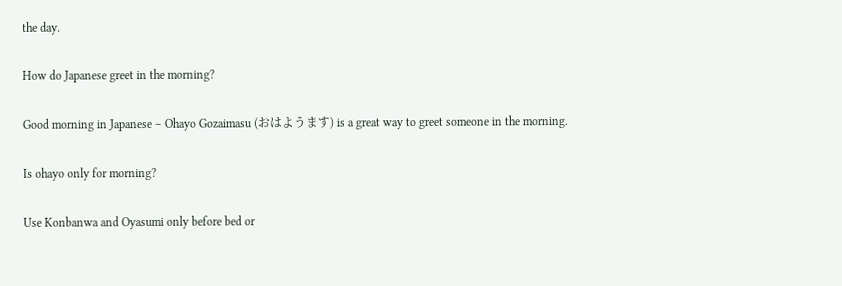the day.

How do Japanese greet in the morning?

Good morning in Japanese – Ohayo Gozaimasu (おはようます) is a great way to greet someone in the morning.

Is ohayo only for morning?

Use Konbanwa and Oyasumi only before bed or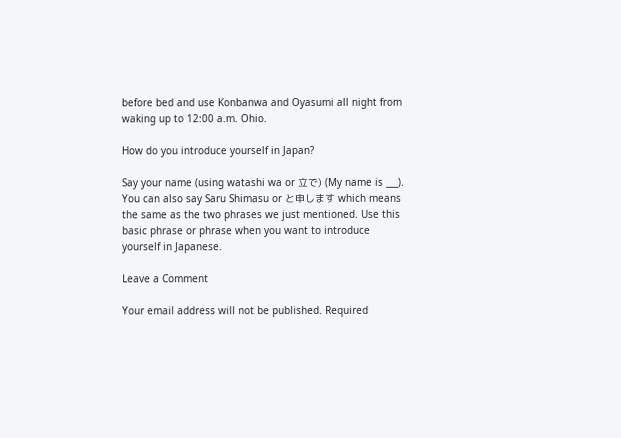before bed and use Konbanwa and Oyasumi all night from waking up to 12:00 a.m. Ohio.

How do you introduce yourself in Japan?

Say your name (using watashi wa or 立で) (My name is ___). You can also say Saru Shimasu or と申します which means the same as the two phrases we just mentioned. Use this basic phrase or phrase when you want to introduce yourself in Japanese.

Leave a Comment

Your email address will not be published. Required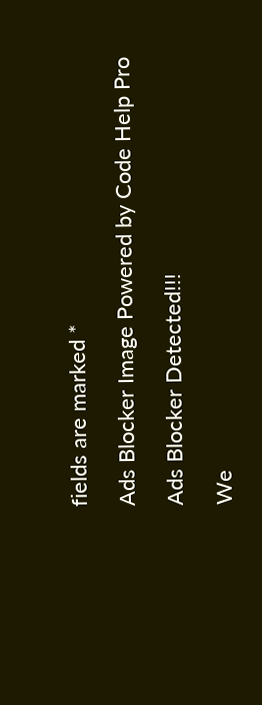fields are marked *

Ads Blocker Image Powered by Code Help Pro

Ads Blocker Detected!!!

We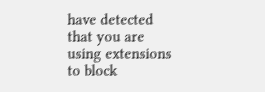have detected that you are using extensions to block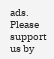ads. Please support us by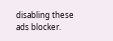disabling these ads blocker.